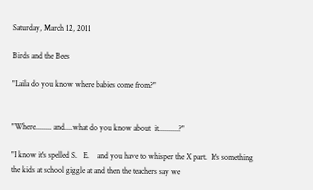Saturday, March 12, 2011

Birds and the Bees

"Laila do you know where babies come from?"


"Where........ and....what do you know about  it..........?"

"I know it's spelled S.   E.    and you have to whisper the X part.  It's something the kids at school giggle at and then the teachers say we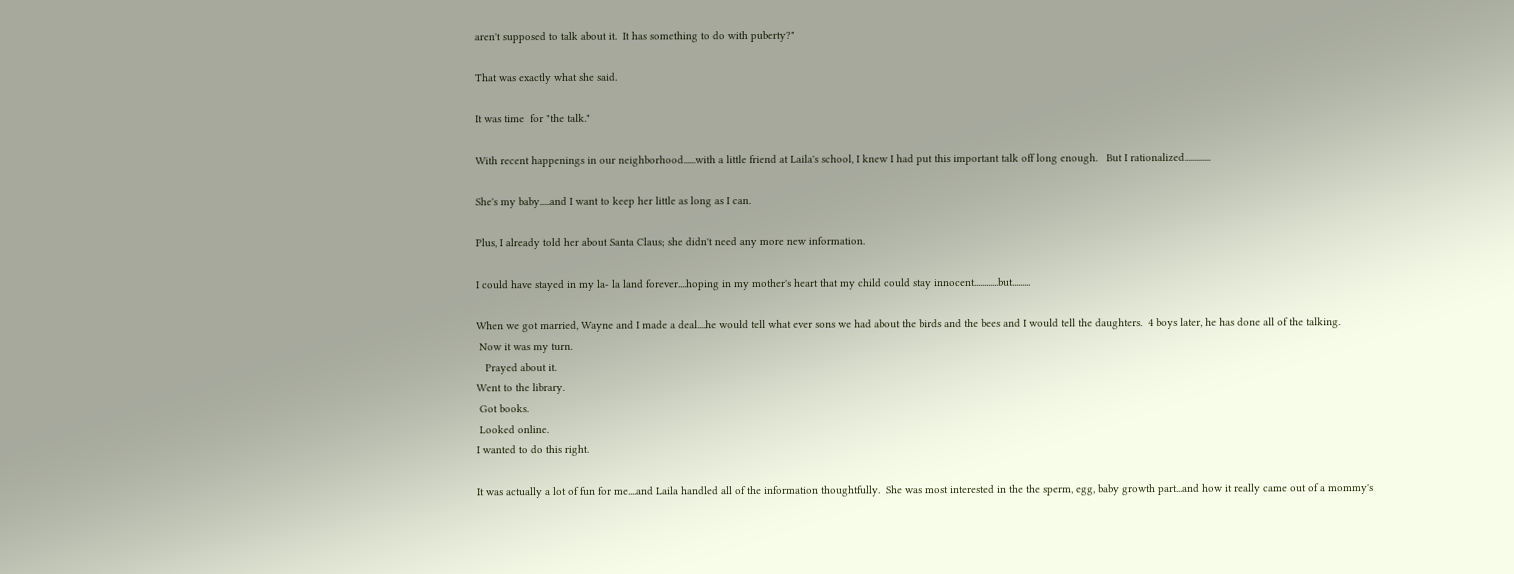aren't supposed to talk about it.  It has something to do with puberty?"

That was exactly what she said.

It was time  for "the talk."

With recent happenings in our neighborhood......with a little friend at Laila's school, I knew I had put this important talk off long enough.   But I rationalized.............

She's my baby.....and I want to keep her little as long as I can.

Plus, I already told her about Santa Claus; she didn't need any more new information.

I could have stayed in my la- la land forever....hoping in my mother's heart that my child could stay innocent............but.........

When we got married, Wayne and I made a deal....he would tell what ever sons we had about the birds and the bees and I would tell the daughters.  4 boys later, he has done all of the talking.
 Now it was my turn.
   Prayed about it.
Went to the library.
 Got books.
 Looked online.
I wanted to do this right.

It was actually a lot of fun for me....and Laila handled all of the information thoughtfully.  She was most interested in the the sperm, egg, baby growth part...and how it really came out of a mommy's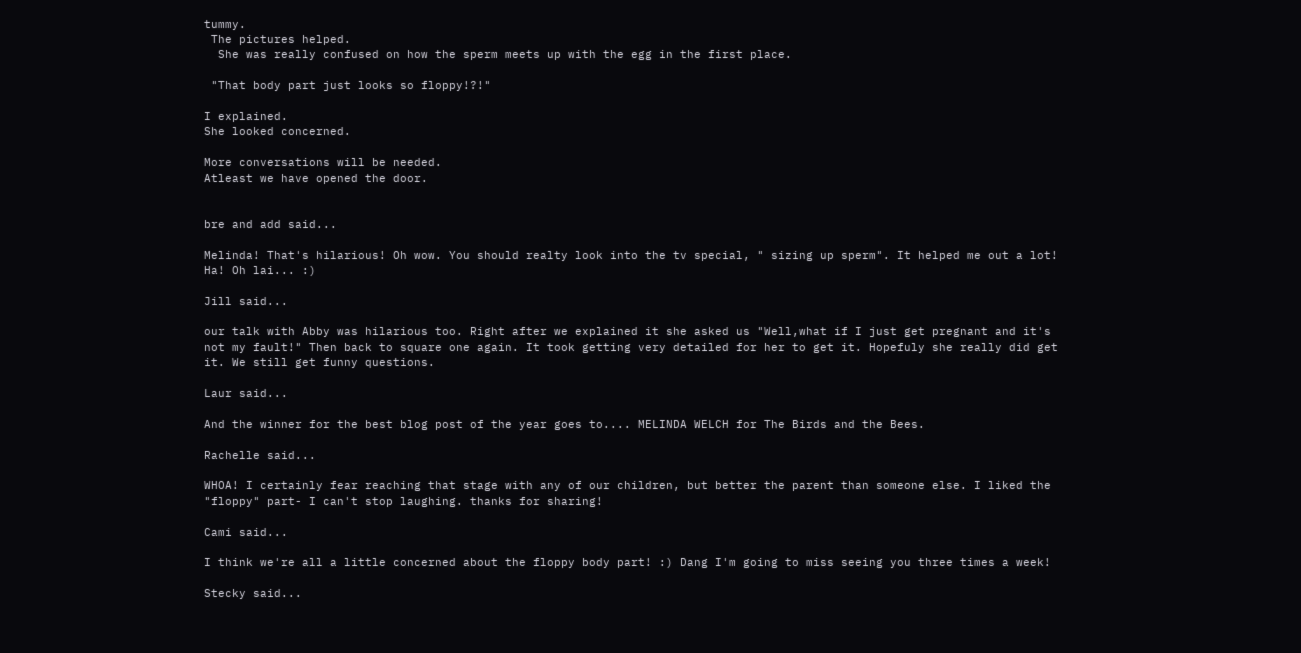tummy.
 The pictures helped.
  She was really confused on how the sperm meets up with the egg in the first place.

 "That body part just looks so floppy!?!"

I explained.
She looked concerned.

More conversations will be needed.
Atleast we have opened the door.


bre and add said...

Melinda! That's hilarious! Oh wow. You should realty look into the tv special, " sizing up sperm". It helped me out a lot! Ha! Oh lai... :)

Jill said...

our talk with Abby was hilarious too. Right after we explained it she asked us "Well,what if I just get pregnant and it's not my fault!" Then back to square one again. It took getting very detailed for her to get it. Hopefuly she really did get it. We still get funny questions.

Laur said...

And the winner for the best blog post of the year goes to.... MELINDA WELCH for The Birds and the Bees.

Rachelle said...

WHOA! I certainly fear reaching that stage with any of our children, but better the parent than someone else. I liked the "floppy" part- I can't stop laughing. thanks for sharing!

Cami said...

I think we're all a little concerned about the floppy body part! :) Dang I'm going to miss seeing you three times a week!

Stecky said...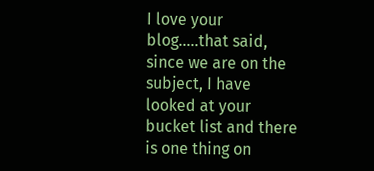I love your blog.....that said, since we are on the subject, I have looked at your bucket list and there is one thing on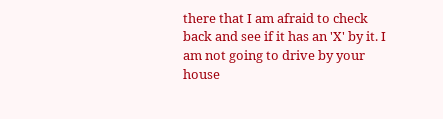there that I am afraid to check back and see if it has an 'X' by it. I am not going to drive by your house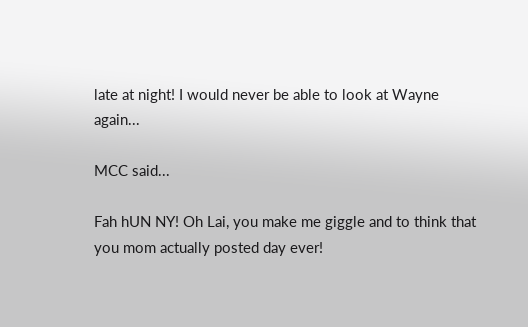late at night! I would never be able to look at Wayne again...

MCC said...

Fah hUN NY! Oh Lai, you make me giggle and to think that you mom actually posted day ever!